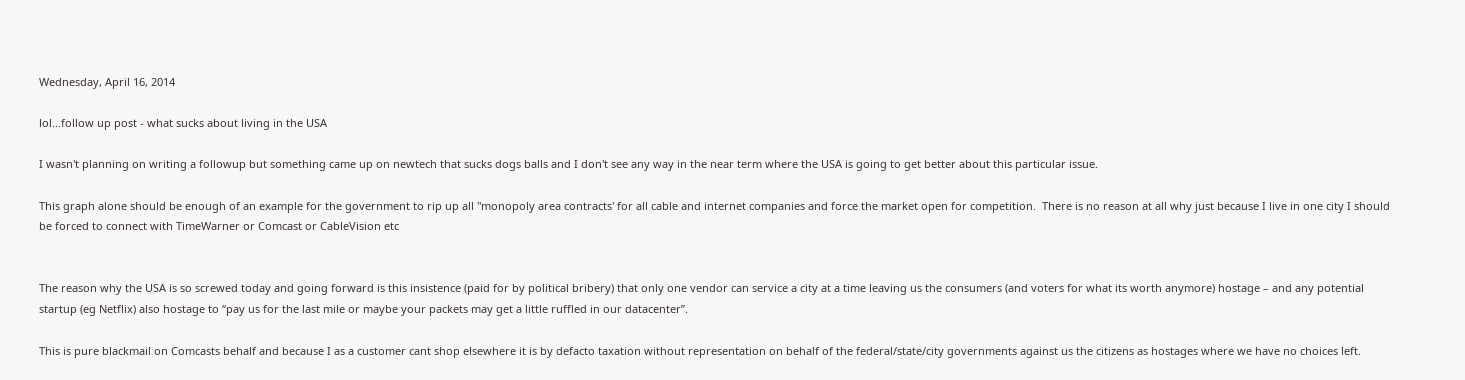Wednesday, April 16, 2014

lol...follow up post - what sucks about living in the USA

I wasn't planning on writing a followup but something came up on newtech that sucks dogs balls and I don't see any way in the near term where the USA is going to get better about this particular issue.

This graph alone should be enough of an example for the government to rip up all "monopoly area contracts' for all cable and internet companies and force the market open for competition.  There is no reason at all why just because I live in one city I should be forced to connect with TimeWarner or Comcast or CableVision etc


The reason why the USA is so screwed today and going forward is this insistence (paid for by political bribery) that only one vendor can service a city at a time leaving us the consumers (and voters for what its worth anymore) hostage – and any potential startup (eg Netflix) also hostage to “pay us for the last mile or maybe your packets may get a little ruffled in our datacenter”.

This is pure blackmail on Comcasts behalf and because I as a customer cant shop elsewhere it is by defacto taxation without representation on behalf of the federal/state/city governments against us the citizens as hostages where we have no choices left.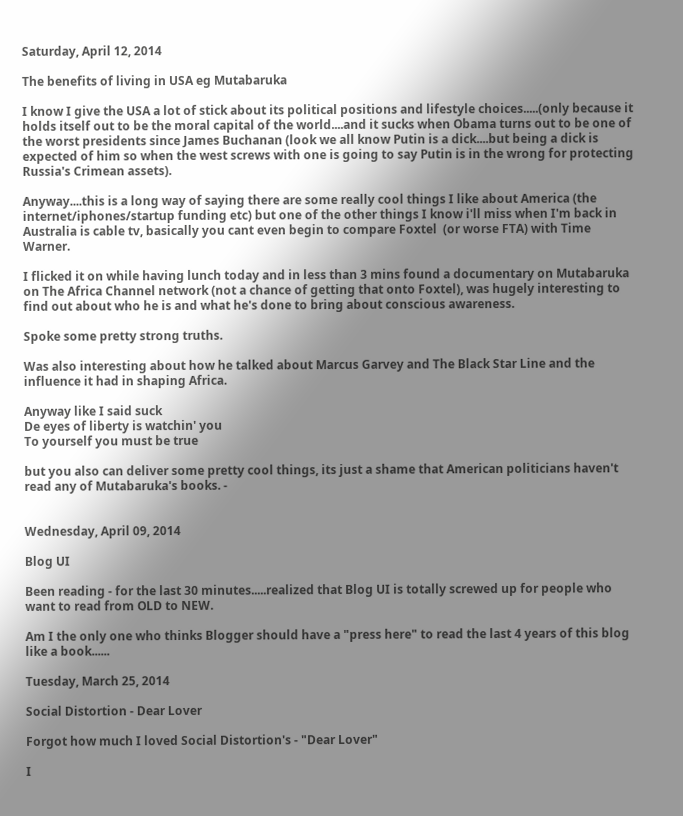Saturday, April 12, 2014

The benefits of living in USA eg Mutabaruka

I know I give the USA a lot of stick about its political positions and lifestyle choices.....(only because it holds itself out to be the moral capital of the world....and it sucks when Obama turns out to be one of the worst presidents since James Buchanan (look we all know Putin is a dick....but being a dick is expected of him so when the west screws with one is going to say Putin is in the wrong for protecting Russia's Crimean assets).

Anyway....this is a long way of saying there are some really cool things I like about America (the internet/iphones/startup funding etc) but one of the other things I know i'll miss when I'm back in Australia is cable tv, basically you cant even begin to compare Foxtel  (or worse FTA) with Time Warner.

I flicked it on while having lunch today and in less than 3 mins found a documentary on Mutabaruka on The Africa Channel network (not a chance of getting that onto Foxtel), was hugely interesting to find out about who he is and what he's done to bring about conscious awareness.

Spoke some pretty strong truths.

Was also interesting about how he talked about Marcus Garvey and The Black Star Line and the influence it had in shaping Africa.

Anyway like I said suck
De eyes of liberty is watchin' you
To yourself you must be true

but you also can deliver some pretty cool things, its just a shame that American politicians haven't read any of Mutabaruka's books. -


Wednesday, April 09, 2014

Blog UI

Been reading - for the last 30 minutes.....realized that Blog UI is totally screwed up for people who want to read from OLD to NEW.

Am I the only one who thinks Blogger should have a "press here" to read the last 4 years of this blog like a book......

Tuesday, March 25, 2014

Social Distortion - Dear Lover

Forgot how much I loved Social Distortion's - "Dear Lover"

I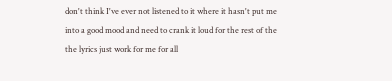don't think I've ever not listened to it where it hasn't put me into a good mood and need to crank it loud for the rest of the the lyrics just work for me for all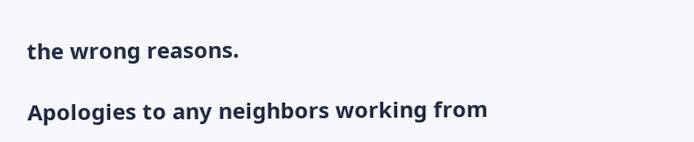the wrong reasons.

Apologies to any neighbors working from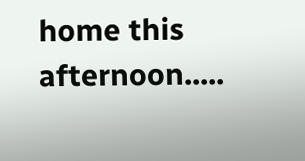home this afternoon.....